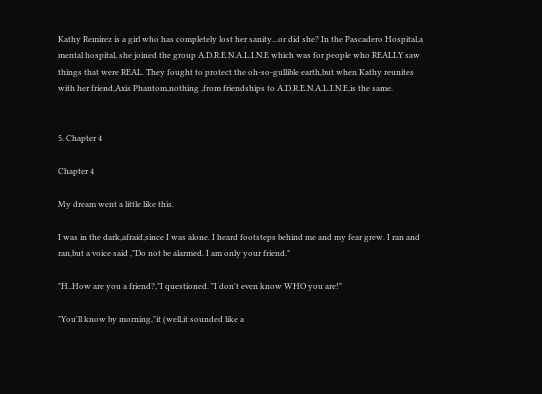Kathy Remirez is a girl who has completely lost her sanity...or did she? In the Pascadero Hospital,a mental hospital, she joined the group A.D.R.E.N.A.L.I.N.E which was for people who REALLY saw things that were REAL. They fought to protect the oh-so-gullible earth,but when Kathy reunites with her friend,Axis Phantom,nothing ,from friendships to A.D.R.E.N.A.L.I.N.E,is the same.


5. Chapter 4

Chapter 4

My dream went a little like this.

I was in the dark,afraid,since I was alone. I heard footsteps behind me and my fear grew. I ran and ran,but a voice said ,"Do not be alarmed. I am only your friend."

"H..How are you a friend?,"I questioned. "I don't even know WHO you are!"

"You'll know by morning,"it (well,it sounded like a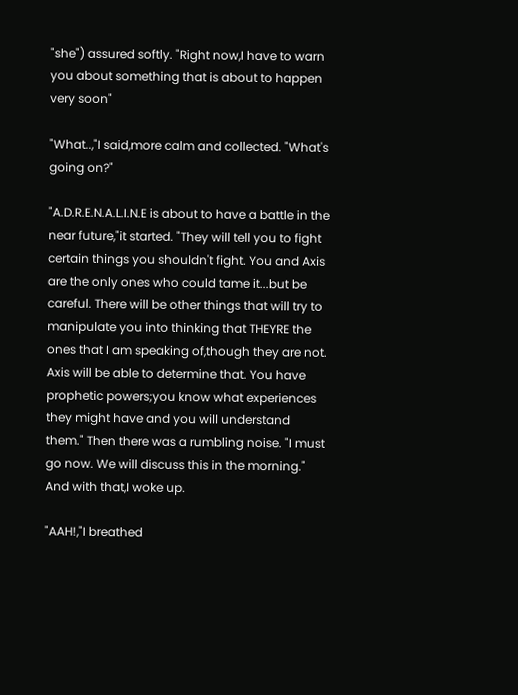"she") assured softly. "Right now,I have to warn you about something that is about to happen very soon"

"What..,"I said,more calm and collected. "What's going on?"

"A.D.R.E.N.A.L.I.N.E is about to have a battle in the near future,"it started. "They will tell you to fight certain things you shouldn't fight. You and Axis are the only ones who could tame it...but be careful. There will be other things that will try to manipulate you into thinking that THEYRE the ones that I am speaking of,though they are not. Axis will be able to determine that. You have prophetic powers;you know what experiences they might have and you will understand them." Then there was a rumbling noise. "I must go now. We will discuss this in the morning." And with that,I woke up.

"AAH!,"I breathed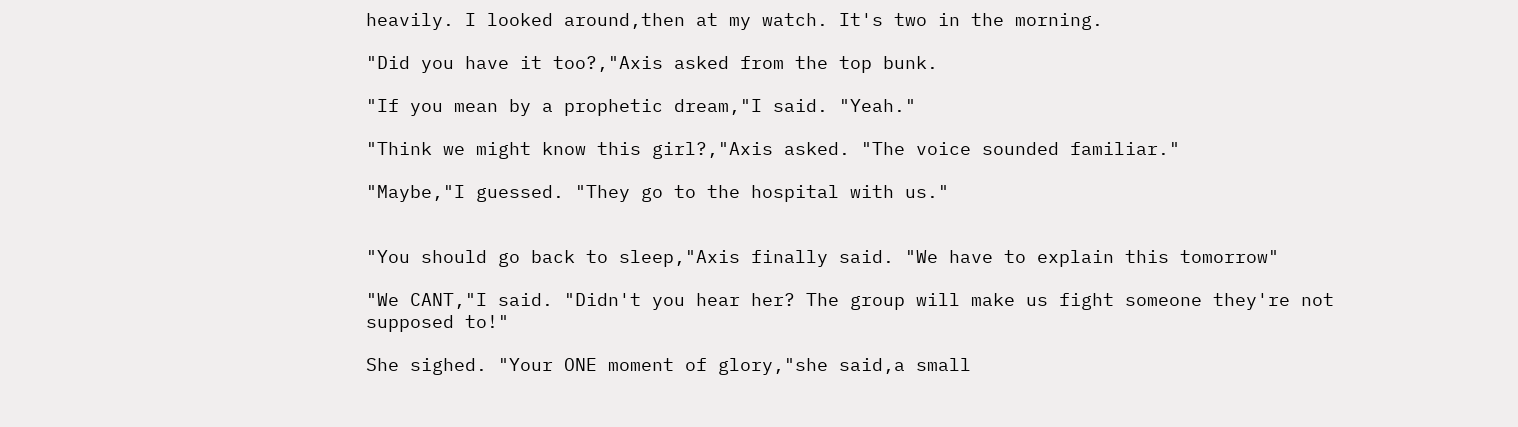heavily. I looked around,then at my watch. It's two in the morning.

"Did you have it too?,"Axis asked from the top bunk.

"If you mean by a prophetic dream,"I said. "Yeah."

"Think we might know this girl?,"Axis asked. "The voice sounded familiar."

"Maybe,"I guessed. "They go to the hospital with us."


"You should go back to sleep,"Axis finally said. "We have to explain this tomorrow"

"We CANT,"I said. "Didn't you hear her? The group will make us fight someone they're not supposed to!"

She sighed. "Your ONE moment of glory,"she said,a small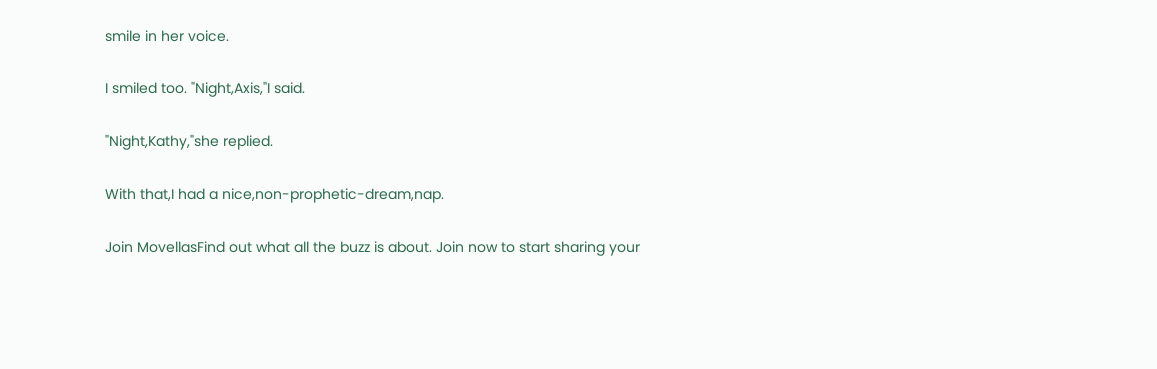smile in her voice.

I smiled too. "Night,Axis,"I said.

"Night,Kathy,"she replied.

With that,I had a nice,non-prophetic-dream,nap.

Join MovellasFind out what all the buzz is about. Join now to start sharing your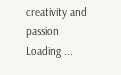creativity and passion
Loading ...